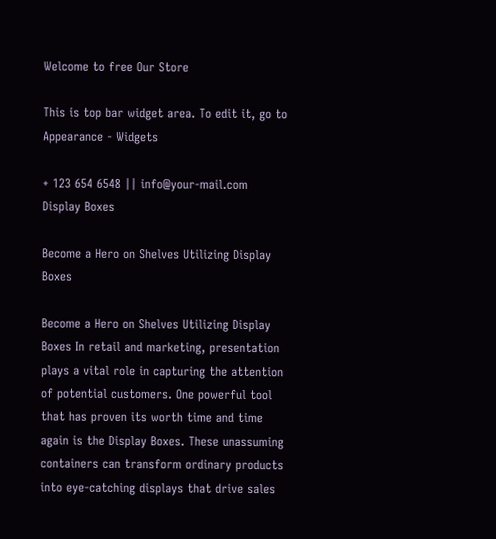Welcome to free Our Store

This is top bar widget area. To edit it, go to Appearance - Widgets

+ 123 654 6548 || info@your-mail.com
Display Boxes

Become a Hero on Shelves Utilizing Display Boxes

Become a Hero on Shelves Utilizing Display Boxes In retail and marketing, presentation plays a vital role in capturing the attention of potential customers. One powerful tool that has proven its worth time and time again is the Display Boxes. These unassuming containers can transform ordinary products into eye-catching displays that drive sales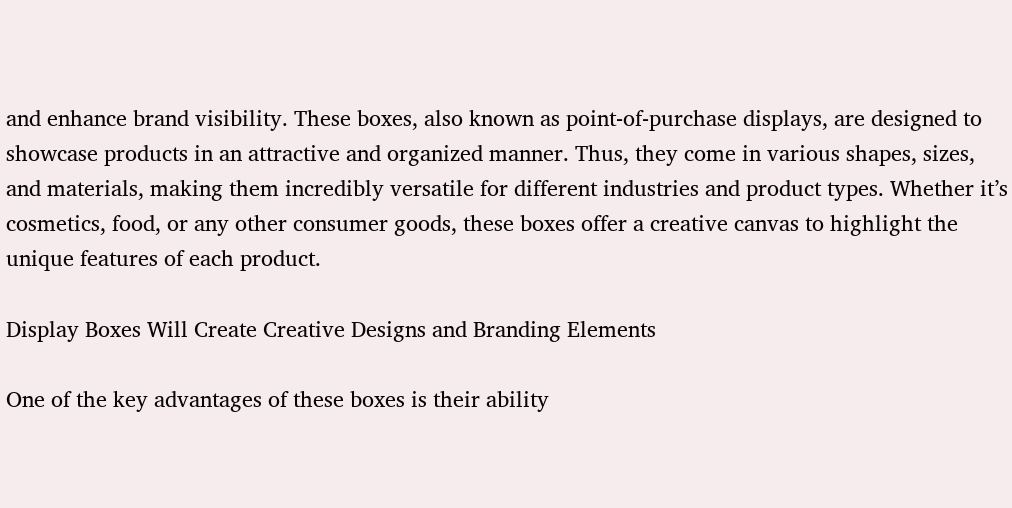and enhance brand visibility. These boxes, also known as point-of-purchase displays, are designed to showcase products in an attractive and organized manner. Thus, they come in various shapes, sizes, and materials, making them incredibly versatile for different industries and product types. Whether it’s cosmetics, food, or any other consumer goods, these boxes offer a creative canvas to highlight the unique features of each product.

Display Boxes Will Create Creative Designs and Branding Elements

One of the key advantages of these boxes is their ability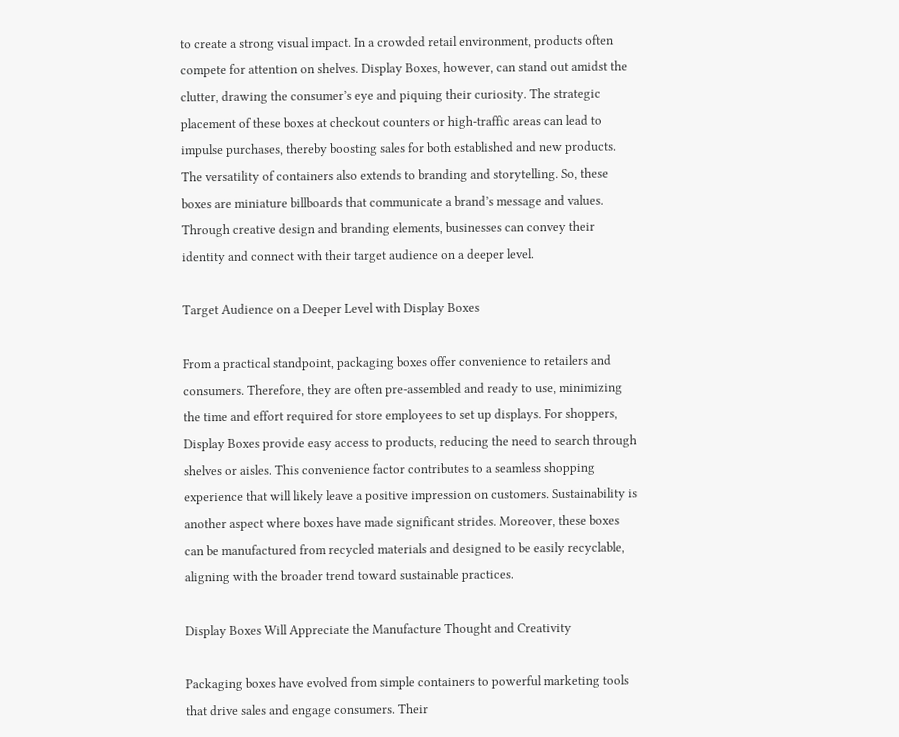to create a strong visual impact. In a crowded retail environment, products often compete for attention on shelves. Display Boxes, however, can stand out amidst the clutter, drawing the consumer’s eye and piquing their curiosity. The strategic placement of these boxes at checkout counters or high-traffic areas can lead to impulse purchases, thereby boosting sales for both established and new products. The versatility of containers also extends to branding and storytelling. So, these boxes are miniature billboards that communicate a brand’s message and values. Through creative design and branding elements, businesses can convey their identity and connect with their target audience on a deeper level.

Target Audience on a Deeper Level with Display Boxes

From a practical standpoint, packaging boxes offer convenience to retailers and consumers. Therefore, they are often pre-assembled and ready to use, minimizing the time and effort required for store employees to set up displays. For shoppers, Display Boxes provide easy access to products, reducing the need to search through shelves or aisles. This convenience factor contributes to a seamless shopping experience that will likely leave a positive impression on customers. Sustainability is another aspect where boxes have made significant strides. Moreover, these boxes can be manufactured from recycled materials and designed to be easily recyclable, aligning with the broader trend toward sustainable practices.

Display Boxes Will Appreciate the Manufacture Thought and Creativity

Packaging boxes have evolved from simple containers to powerful marketing tools that drive sales and engage consumers. Their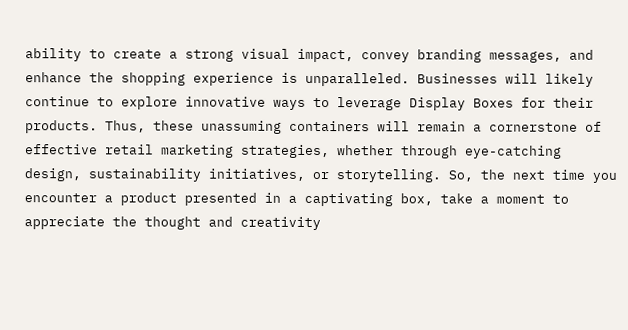ability to create a strong visual impact, convey branding messages, and enhance the shopping experience is unparalleled. Businesses will likely continue to explore innovative ways to leverage Display Boxes for their products. Thus, these unassuming containers will remain a cornerstone of effective retail marketing strategies, whether through eye-catching design, sustainability initiatives, or storytelling. So, the next time you encounter a product presented in a captivating box, take a moment to appreciate the thought and creativity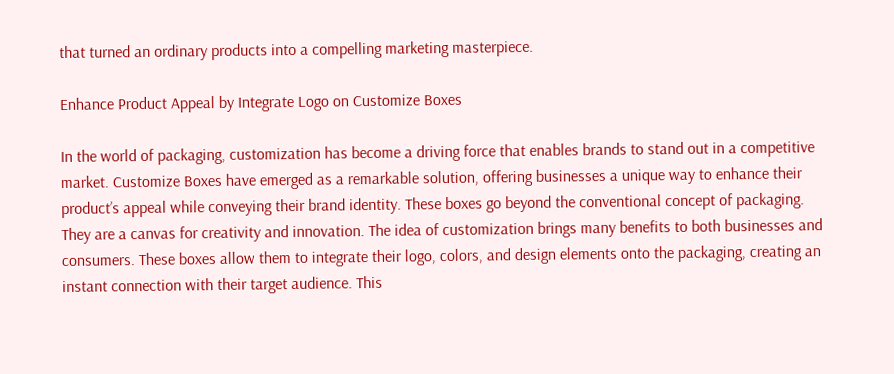that turned an ordinary products into a compelling marketing masterpiece.

Enhance Product Appeal by Integrate Logo on Customize Boxes

In the world of packaging, customization has become a driving force that enables brands to stand out in a competitive market. Customize Boxes have emerged as a remarkable solution, offering businesses a unique way to enhance their product’s appeal while conveying their brand identity. These boxes go beyond the conventional concept of packaging. They are a canvas for creativity and innovation. The idea of customization brings many benefits to both businesses and consumers. These boxes allow them to integrate their logo, colors, and design elements onto the packaging, creating an instant connection with their target audience. This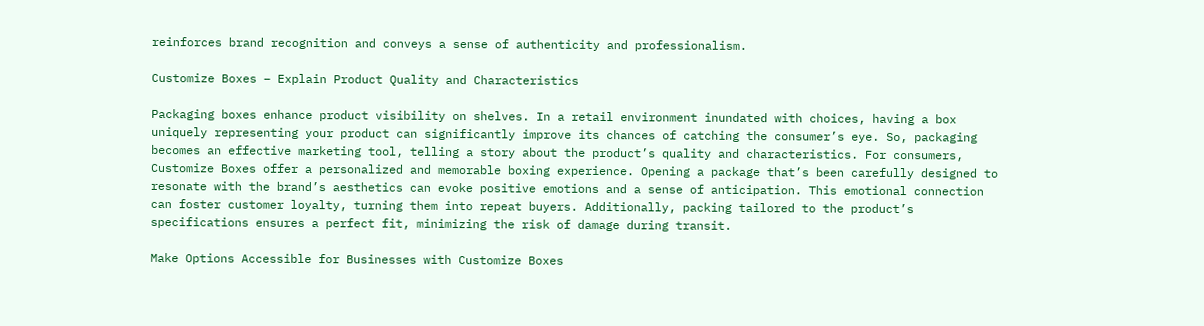reinforces brand recognition and conveys a sense of authenticity and professionalism.

Customize Boxes – Explain Product Quality and Characteristics

Packaging boxes enhance product visibility on shelves. In a retail environment inundated with choices, having a box uniquely representing your product can significantly improve its chances of catching the consumer’s eye. So, packaging becomes an effective marketing tool, telling a story about the product’s quality and characteristics. For consumers, Customize Boxes offer a personalized and memorable boxing experience. Opening a package that’s been carefully designed to resonate with the brand’s aesthetics can evoke positive emotions and a sense of anticipation. This emotional connection can foster customer loyalty, turning them into repeat buyers. Additionally, packing tailored to the product’s specifications ensures a perfect fit, minimizing the risk of damage during transit.

Make Options Accessible for Businesses with Customize Boxes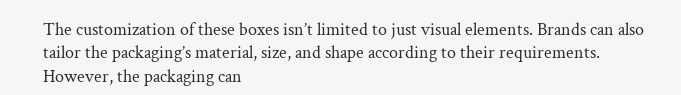The customization of these boxes isn’t limited to just visual elements. Brands can also tailor the packaging’s material, size, and shape according to their requirements. However, the packaging can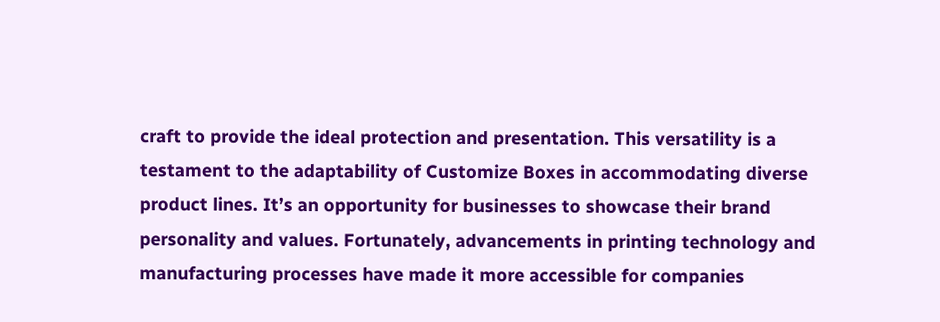craft to provide the ideal protection and presentation. This versatility is a testament to the adaptability of Customize Boxes in accommodating diverse product lines. It’s an opportunity for businesses to showcase their brand personality and values. Fortunately, advancements in printing technology and manufacturing processes have made it more accessible for companies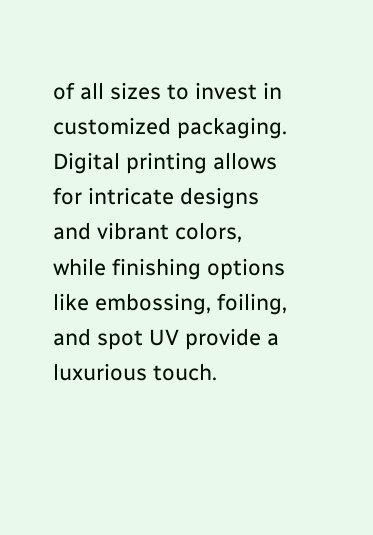of all sizes to invest in customized packaging. Digital printing allows for intricate designs and vibrant colors, while finishing options like embossing, foiling, and spot UV provide a luxurious touch.